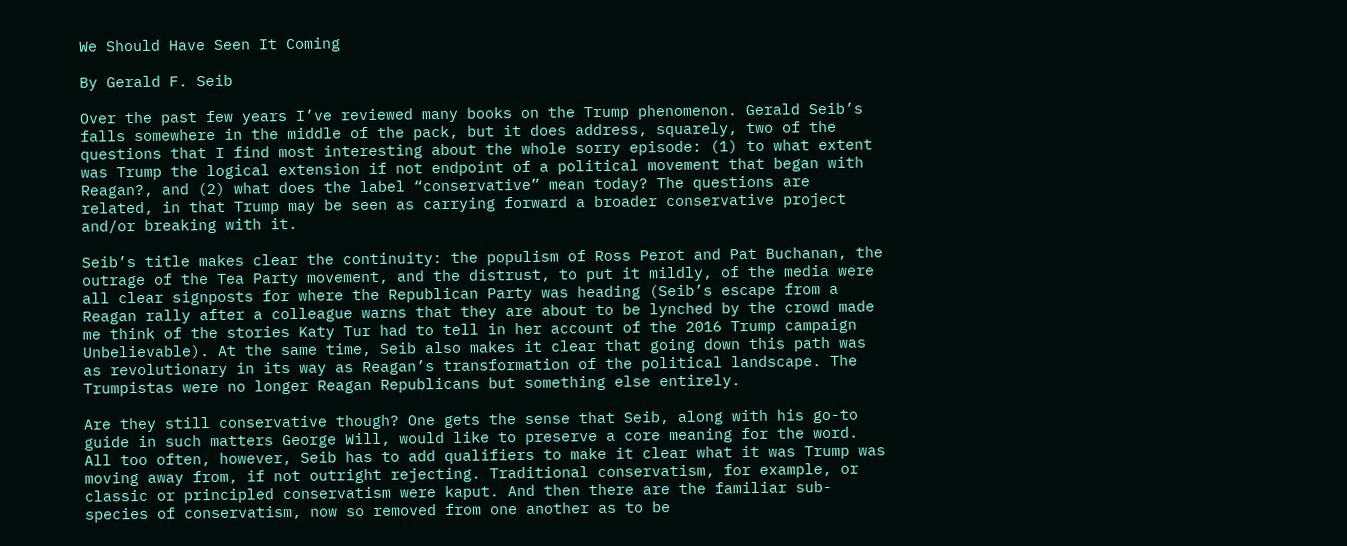We Should Have Seen It Coming

By Gerald F. Seib

Over the past few years I’ve reviewed many books on the Trump phenomenon. Gerald Seib’s falls somewhere in the middle of the pack, but it does address, squarely, two of the questions that I find most interesting about the whole sorry episode: (1) to what extent was Trump the logical extension if not endpoint of a political movement that began with Reagan?, and (2) what does the label “conservative” mean today? The questions are related, in that Trump may be seen as carrying forward a broader conservative project and/or breaking with it.

Seib’s title makes clear the continuity: the populism of Ross Perot and Pat Buchanan, the outrage of the Tea Party movement, and the distrust, to put it mildly, of the media were all clear signposts for where the Republican Party was heading (Seib’s escape from a Reagan rally after a colleague warns that they are about to be lynched by the crowd made me think of the stories Katy Tur had to tell in her account of the 2016 Trump campaign Unbelievable). At the same time, Seib also makes it clear that going down this path was as revolutionary in its way as Reagan’s transformation of the political landscape. The Trumpistas were no longer Reagan Republicans but something else entirely.

Are they still conservative though? One gets the sense that Seib, along with his go-to guide in such matters George Will, would like to preserve a core meaning for the word. All too often, however, Seib has to add qualifiers to make it clear what it was Trump was moving away from, if not outright rejecting. Traditional conservatism, for example, or classic or principled conservatism were kaput. And then there are the familiar sub-species of conservatism, now so removed from one another as to be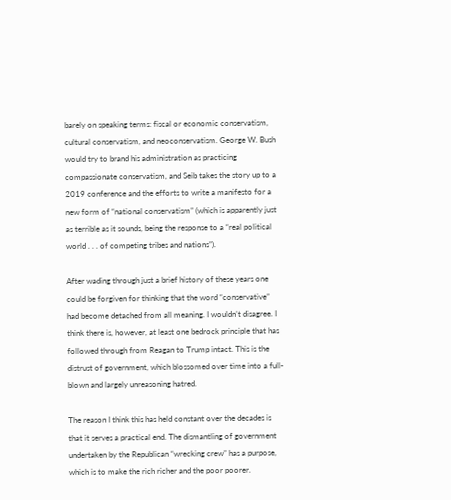barely on speaking terms: fiscal or economic conservatism, cultural conservatism, and neoconservatism. George W. Bush would try to brand his administration as practicing compassionate conservatism, and Seib takes the story up to a 2019 conference and the efforts to write a manifesto for a new form of “national conservatism” (which is apparently just as terrible as it sounds, being the response to a “real political world . . . of competing tribes and nations”).

After wading through just a brief history of these years one could be forgiven for thinking that the word “conservative” had become detached from all meaning. I wouldn’t disagree. I think there is, however, at least one bedrock principle that has followed through from Reagan to Trump intact. This is the distrust of government, which blossomed over time into a full-blown and largely unreasoning hatred.

The reason I think this has held constant over the decades is that it serves a practical end. The dismantling of government undertaken by the Republican “wrecking crew” has a purpose, which is to make the rich richer and the poor poorer.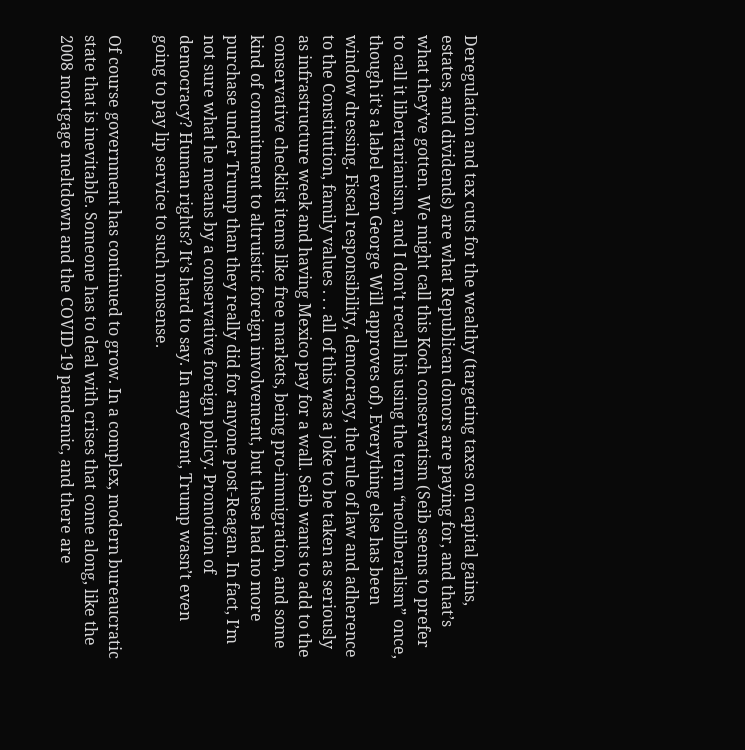Deregulation and tax cuts for the wealthy (targeting taxes on capital gains, estates, and dividends) are what Republican donors are paying for, and that’s what they’ve gotten. We might call this Koch conservatism (Seib seems to prefer to call it libertarianism, and I don’t recall his using the term “neoliberalism” once, though it’s a label even George Will approves of). Everything else has been window dressing. Fiscal responsibility, democracy, the rule of law and adherence to the Constitution, family values . . . all of this was a joke to be taken as seriously as infrastructure week and having Mexico pay for a wall. Seib wants to add to the conservative checklist items like free markets, being pro-immigration, and some kind of commitment to altruistic foreign involvement, but these had no more purchase under Trump than they really did for anyone post-Reagan. In fact, I’m not sure what he means by a conservative foreign policy. Promotion of democracy? Human rights? It’s hard to say. In any event, Trump wasn’t even going to pay lip service to such nonsense.

Of course government has continued to grow. In a complex, modern bureaucratic state that is inevitable. Someone has to deal with crises that come along, like the 2008 mortgage meltdown and the COVID-19 pandemic, and there are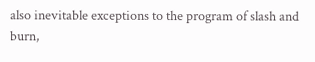also inevitable exceptions to the program of slash and burn,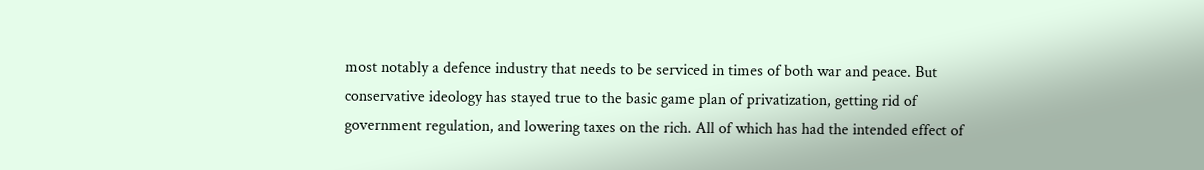most notably a defence industry that needs to be serviced in times of both war and peace. But conservative ideology has stayed true to the basic game plan of privatization, getting rid of government regulation, and lowering taxes on the rich. All of which has had the intended effect of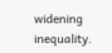widening inequality.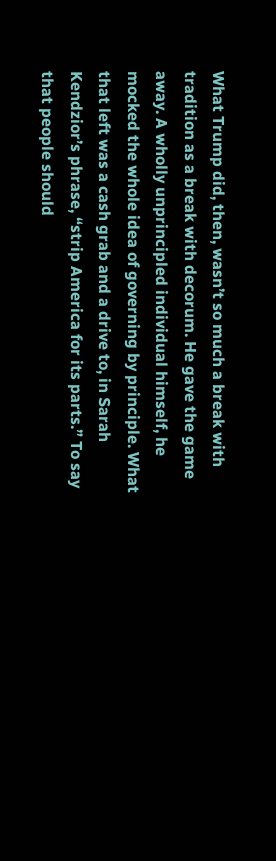What Trump did, then, wasn’t so much a break with tradition as a break with decorum. He gave the game away. A wholly unprincipled individual himself, he mocked the whole idea of governing by principle. What that left was a cash grab and a drive to, in Sarah Kendzior’s phrase, “strip America for its parts.” To say that people should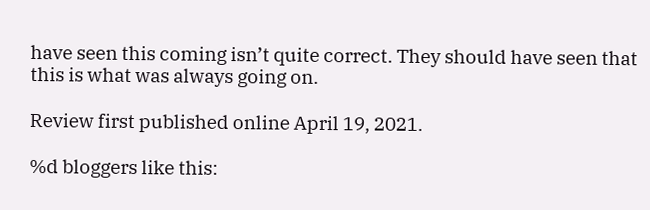have seen this coming isn’t quite correct. They should have seen that this is what was always going on.

Review first published online April 19, 2021.

%d bloggers like this: